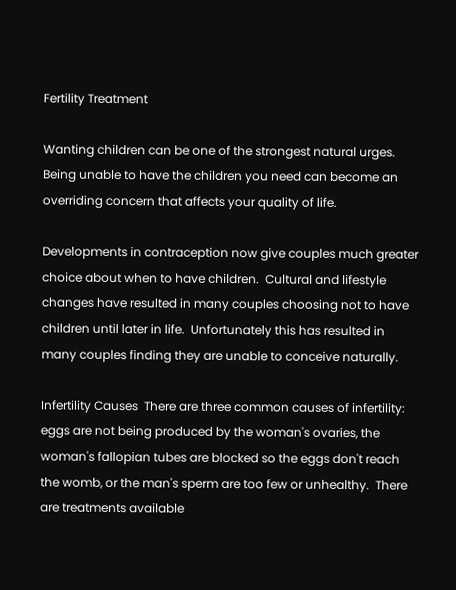Fertility Treatment

Wanting children can be one of the strongest natural urges.  Being unable to have the children you need can become an overriding concern that affects your quality of life.

Developments in contraception now give couples much greater choice about when to have children.  Cultural and lifestyle changes have resulted in many couples choosing not to have children until later in life.  Unfortunately this has resulted in many couples finding they are unable to conceive naturally.

Infertility Causes  There are three common causes of infertility: eggs are not being produced by the woman's ovaries, the woman's fallopian tubes are blocked so the eggs don't reach the womb, or the man's sperm are too few or unhealthy.  There are treatments available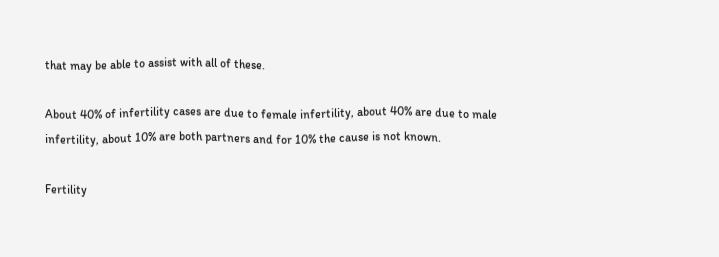that may be able to assist with all of these.

About 40% of infertility cases are due to female infertility, about 40% are due to male infertility, about 10% are both partners and for 10% the cause is not known.

Fertility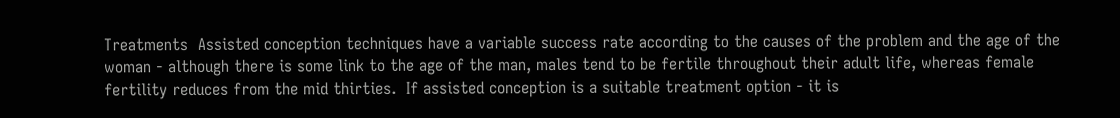Treatments  Assisted conception techniques have a variable success rate according to the causes of the problem and the age of the woman - although there is some link to the age of the man, males tend to be fertile throughout their adult life, whereas female fertility reduces from the mid thirties.  If assisted conception is a suitable treatment option - it is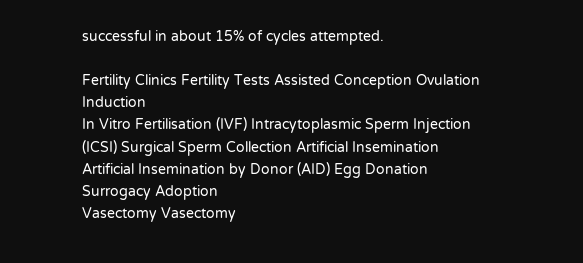successful in about 15% of cycles attempted.

Fertility Clinics Fertility Tests Assisted Conception Ovulation Induction
In Vitro Fertilisation (IVF) Intracytoplasmic Sperm Injection (ICSI) Surgical Sperm Collection Artificial Insemination
Artificial Insemination by Donor (AID) Egg Donation Surrogacy Adoption
Vasectomy Vasectomy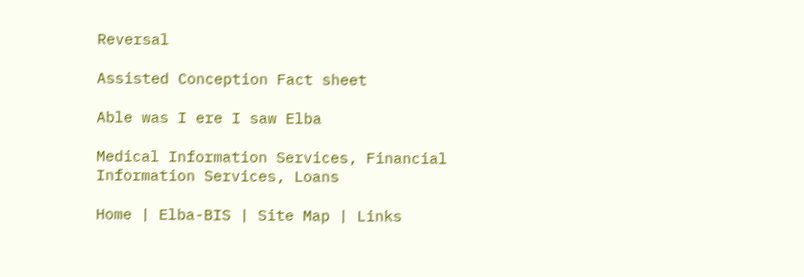Reversal

Assisted Conception Fact sheet

Able was I ere I saw Elba

Medical Information Services, Financial Information Services, Loans

Home | Elba-BIS | Site Map | Links